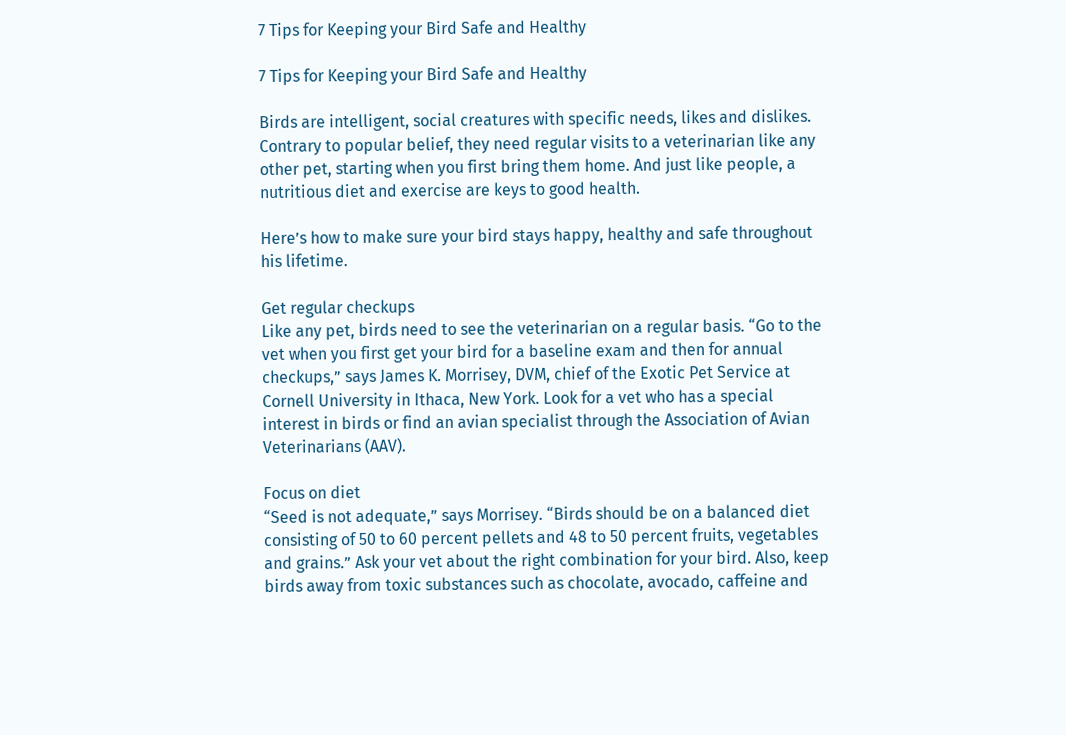7 Tips for Keeping your Bird Safe and Healthy

7 Tips for Keeping your Bird Safe and Healthy

Birds are intelligent, social creatures with specific needs, likes and dislikes. Contrary to popular belief, they need regular visits to a veterinarian like any other pet, starting when you first bring them home. And just like people, a nutritious diet and exercise are keys to good health.

Here’s how to make sure your bird stays happy, healthy and safe throughout his lifetime.

Get regular checkups
Like any pet, birds need to see the veterinarian on a regular basis. “Go to the vet when you first get your bird for a baseline exam and then for annual checkups,” says James K. Morrisey, DVM, chief of the Exotic Pet Service at Cornell University in Ithaca, New York. Look for a vet who has a special interest in birds or find an avian specialist through the Association of Avian Veterinarians (AAV).

Focus on diet
“Seed is not adequate,” says Morrisey. “Birds should be on a balanced diet consisting of 50 to 60 percent pellets and 48 to 50 percent fruits, vegetables and grains.” Ask your vet about the right combination for your bird. Also, keep birds away from toxic substances such as chocolate, avocado, caffeine and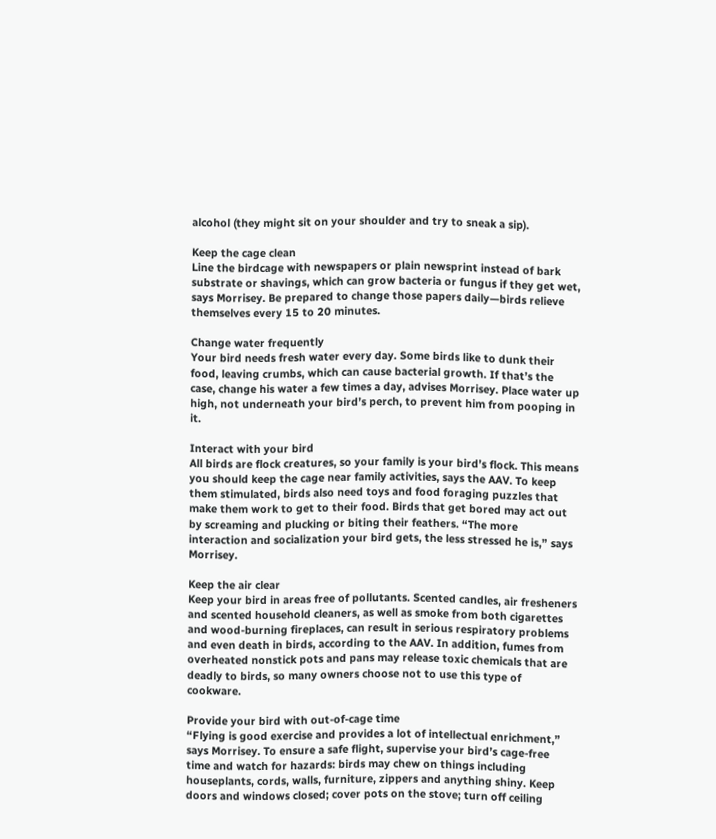alcohol (they might sit on your shoulder and try to sneak a sip).

Keep the cage clean
Line the birdcage with newspapers or plain newsprint instead of bark substrate or shavings, which can grow bacteria or fungus if they get wet, says Morrisey. Be prepared to change those papers daily—birds relieve themselves every 15 to 20 minutes.

Change water frequently
Your bird needs fresh water every day. Some birds like to dunk their food, leaving crumbs, which can cause bacterial growth. If that’s the case, change his water a few times a day, advises Morrisey. Place water up high, not underneath your bird’s perch, to prevent him from pooping in it.

Interact with your bird
All birds are flock creatures, so your family is your bird’s flock. This means you should keep the cage near family activities, says the AAV. To keep them stimulated, birds also need toys and food foraging puzzles that make them work to get to their food. Birds that get bored may act out by screaming and plucking or biting their feathers. “The more interaction and socialization your bird gets, the less stressed he is,” says Morrisey.

Keep the air clear
Keep your bird in areas free of pollutants. Scented candles, air fresheners and scented household cleaners, as well as smoke from both cigarettes and wood-burning fireplaces, can result in serious respiratory problems and even death in birds, according to the AAV. In addition, fumes from overheated nonstick pots and pans may release toxic chemicals that are deadly to birds, so many owners choose not to use this type of cookware.

Provide your bird with out-of-cage time
“Flying is good exercise and provides a lot of intellectual enrichment,” says Morrisey. To ensure a safe flight, supervise your bird’s cage-free time and watch for hazards: birds may chew on things including houseplants, cords, walls, furniture, zippers and anything shiny. Keep doors and windows closed; cover pots on the stove; turn off ceiling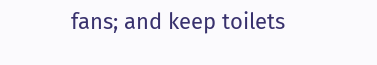fans; and keep toilets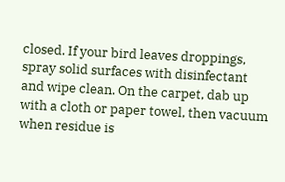closed. If your bird leaves droppings, spray solid surfaces with disinfectant and wipe clean. On the carpet, dab up with a cloth or paper towel, then vacuum when residue is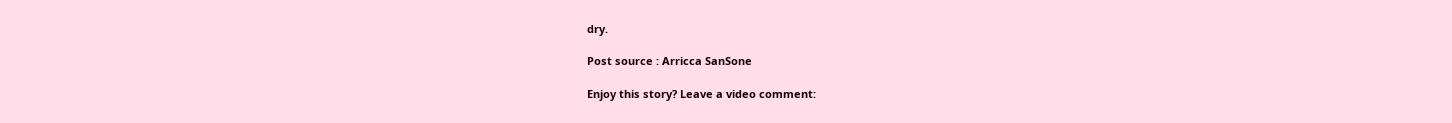dry.

Post source : Arricca SanSone

Enjoy this story? Leave a video comment: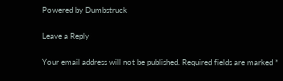Powered by Dumbstruck

Leave a Reply

Your email address will not be published. Required fields are marked *